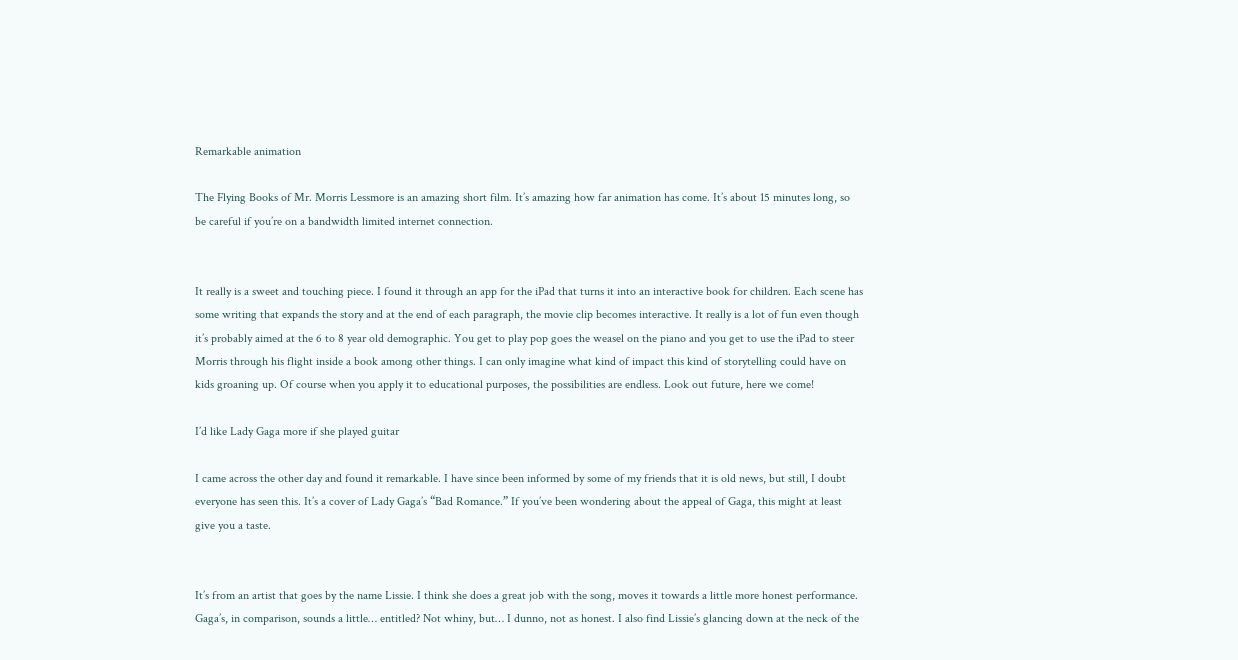Remarkable animation

The Flying Books of Mr. Morris Lessmore is an amazing short film. It’s amazing how far animation has come. It’s about 15 minutes long, so be careful if you’re on a bandwidth limited internet connection.


It really is a sweet and touching piece. I found it through an app for the iPad that turns it into an interactive book for children. Each scene has some writing that expands the story and at the end of each paragraph, the movie clip becomes interactive. It really is a lot of fun even though it’s probably aimed at the 6 to 8 year old demographic. You get to play pop goes the weasel on the piano and you get to use the iPad to steer Morris through his flight inside a book among other things. I can only imagine what kind of impact this kind of storytelling could have on kids groaning up. Of course when you apply it to educational purposes, the possibilities are endless. Look out future, here we come!

I’d like Lady Gaga more if she played guitar

I came across the other day and found it remarkable. I have since been informed by some of my friends that it is old news, but still, I doubt everyone has seen this. It’s a cover of Lady Gaga’s “Bad Romance.” If you’ve been wondering about the appeal of Gaga, this might at least give you a taste.


It’s from an artist that goes by the name Lissie. I think she does a great job with the song, moves it towards a little more honest performance. Gaga’s, in comparison, sounds a little… entitled? Not whiny, but… I dunno, not as honest. I also find Lissie’s glancing down at the neck of the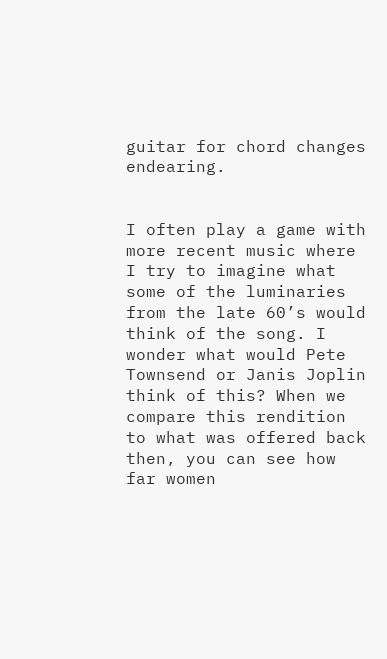guitar for chord changes endearing.


I often play a game with more recent music where I try to imagine what some of the luminaries from the late 60’s would think of the song. I wonder what would Pete Townsend or Janis Joplin think of this? When we compare this rendition to what was offered back then, you can see how far women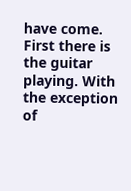have come. First there is the guitar playing. With the exception of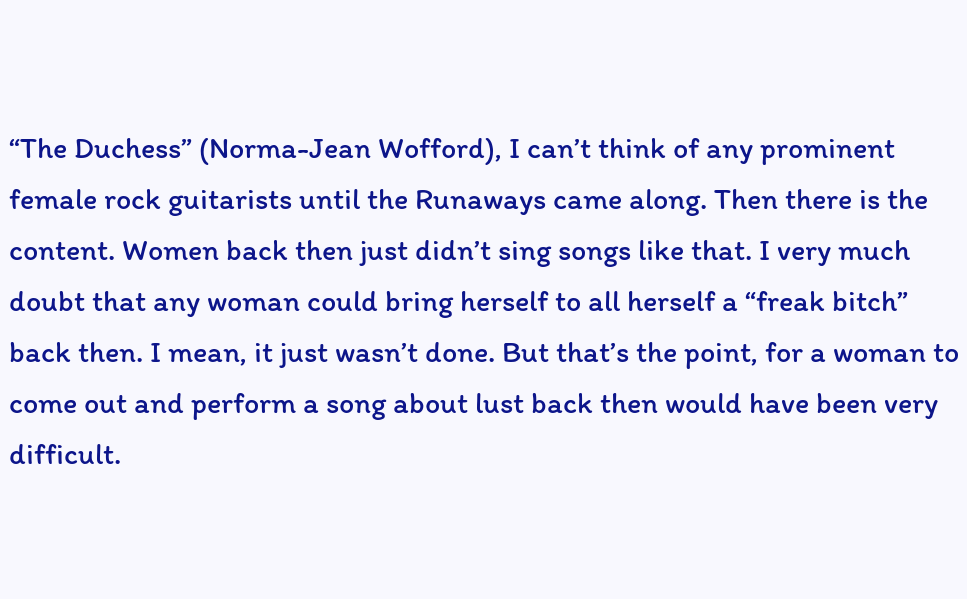“The Duchess” (Norma-Jean Wofford), I can’t think of any prominent female rock guitarists until the Runaways came along. Then there is the content. Women back then just didn’t sing songs like that. I very much doubt that any woman could bring herself to all herself a “freak bitch” back then. I mean, it just wasn’t done. But that’s the point, for a woman to come out and perform a song about lust back then would have been very difficult.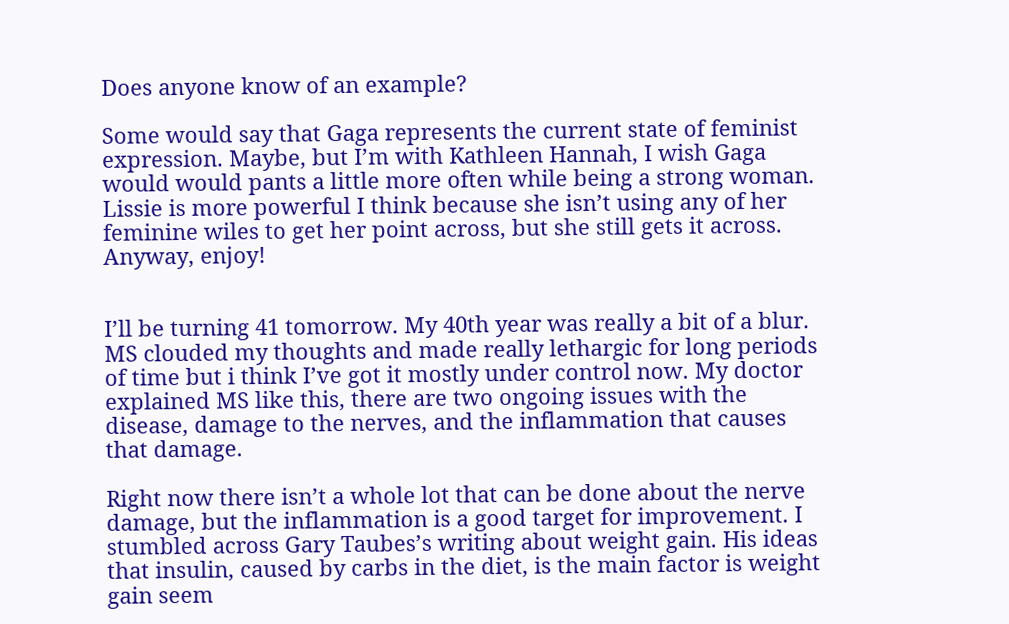Does anyone know of an example?

Some would say that Gaga represents the current state of feminist expression. Maybe, but I’m with Kathleen Hannah, I wish Gaga would would pants a little more often while being a strong woman. Lissie is more powerful I think because she isn’t using any of her feminine wiles to get her point across, but she still gets it across. Anyway, enjoy!


I’ll be turning 41 tomorrow. My 40th year was really a bit of a blur. MS clouded my thoughts and made really lethargic for long periods of time but i think I’ve got it mostly under control now. My doctor explained MS like this, there are two ongoing issues with the disease, damage to the nerves, and the inflammation that causes that damage.

Right now there isn’t a whole lot that can be done about the nerve damage, but the inflammation is a good target for improvement. I stumbled across Gary Taubes’s writing about weight gain. His ideas that insulin, caused by carbs in the diet, is the main factor is weight gain seem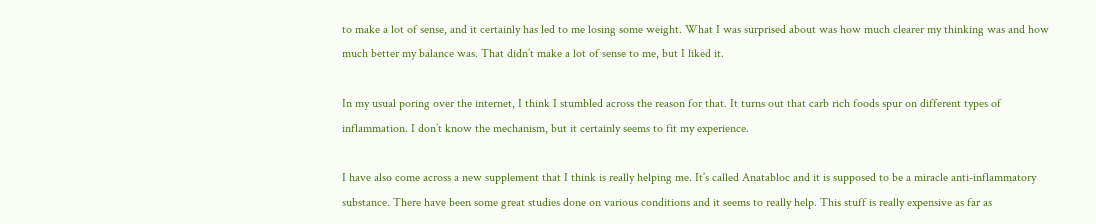to make a lot of sense, and it certainly has led to me losing some weight. What I was surprised about was how much clearer my thinking was and how much better my balance was. That didn’t make a lot of sense to me, but I liked it.

In my usual poring over the internet, I think I stumbled across the reason for that. It turns out that carb rich foods spur on different types of inflammation. I don’t know the mechanism, but it certainly seems to fit my experience.

I have also come across a new supplement that I think is really helping me. It’s called Anatabloc and it is supposed to be a miracle anti-inflammatory substance. There have been some great studies done on various conditions and it seems to really help. This stuff is really expensive as far as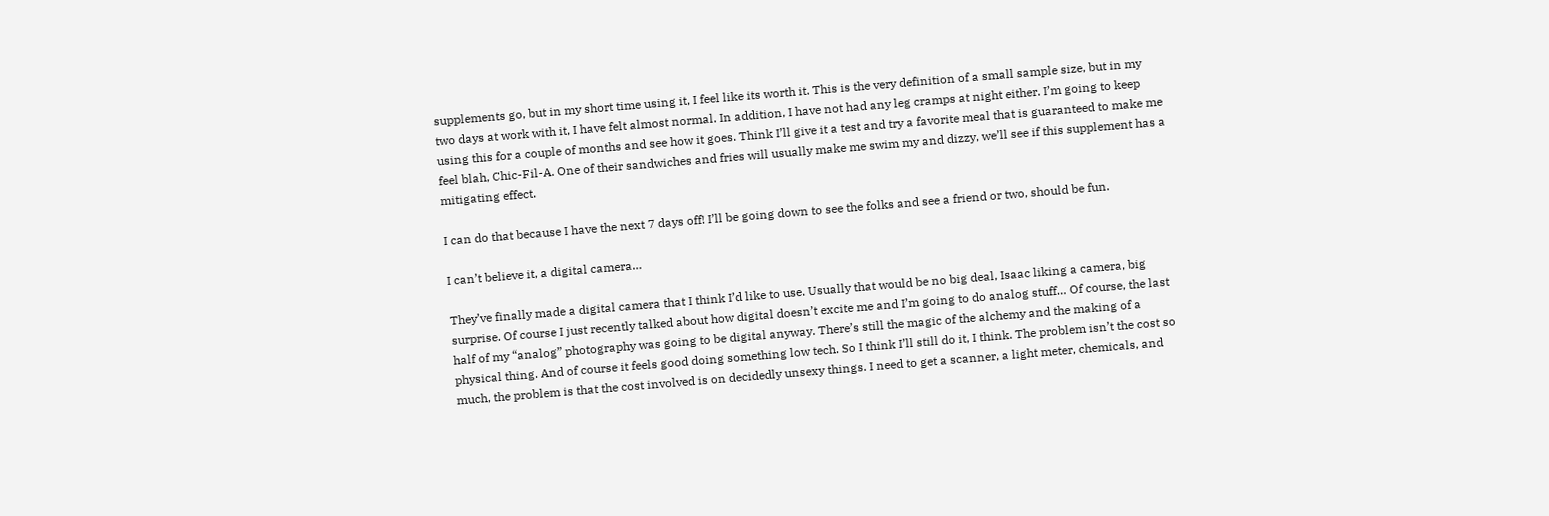supplements go, but in my short time using it, I feel like its worth it. This is the very definition of a small sample size, but in my two days at work with it, I have felt almost normal. In addition, I have not had any leg cramps at night either. I’m going to keep using this for a couple of months and see how it goes. Think I’ll give it a test and try a favorite meal that is guaranteed to make me feel blah, Chic-Fil-A. One of their sandwiches and fries will usually make me swim my and dizzy, we’ll see if this supplement has a mitigating effect.

I can do that because I have the next 7 days off! I’ll be going down to see the folks and see a friend or two, should be fun.

I can’t believe it, a digital camera…

They’ve finally made a digital camera that I think I’d like to use. Usually that would be no big deal, Isaac liking a camera, big surprise. Of course I just recently talked about how digital doesn’t excite me and I’m going to do analog stuff… Of course, the last half of my “analog” photography was going to be digital anyway. There’s still the magic of the alchemy and the making of a physical thing. And of course it feels good doing something low tech. So I think I’ll still do it, I think. The problem isn’t the cost so much, the problem is that the cost involved is on decidedly unsexy things. I need to get a scanner, a light meter, chemicals, and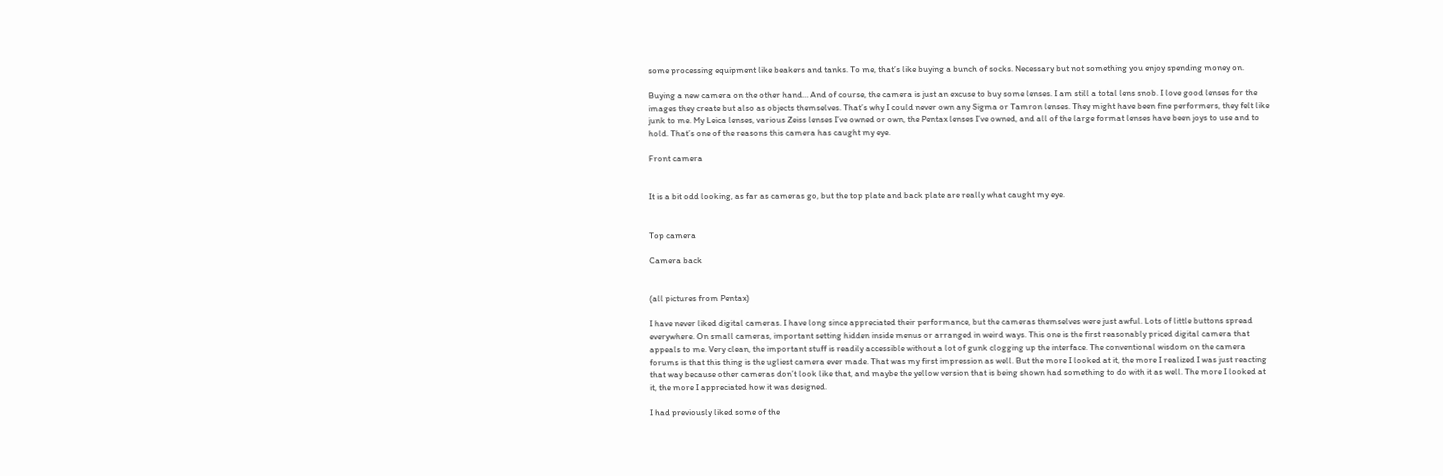some processing equipment like beakers and tanks. To me, that’s like buying a bunch of socks. Necessary but not something you enjoy spending money on.

Buying a new camera on the other hand… And of course, the camera is just an excuse to buy some lenses. I am still a total lens snob. I love good lenses for the images they create but also as objects themselves. That’s why I could never own any Sigma or Tamron lenses. They might have been fine performers, they felt like junk to me. My Leica lenses, various Zeiss lenses I’ve owned or own, the Pentax lenses I’ve owned, and all of the large format lenses have been joys to use and to hold. That’s one of the reasons this camera has caught my eye.

Front camera


It is a bit odd looking, as far as cameras go, but the top plate and back plate are really what caught my eye.


Top camera

Camera back


(all pictures from Pentax)

I have never liked digital cameras. I have long since appreciated their performance, but the cameras themselves were just awful. Lots of little buttons spread everywhere. On small cameras, important setting hidden inside menus or arranged in weird ways. This one is the first reasonably priced digital camera that appeals to me. Very clean, the important stuff is readily accessible without a lot of gunk clogging up the interface. The conventional wisdom on the camera forums is that this thing is the ugliest camera ever made. That was my first impression as well. But the more I looked at it, the more I realized I was just reacting that way because other cameras don’t look like that, and maybe the yellow version that is being shown had something to do with it as well. The more I looked at it, the more I appreciated how it was designed.

I had previously liked some of the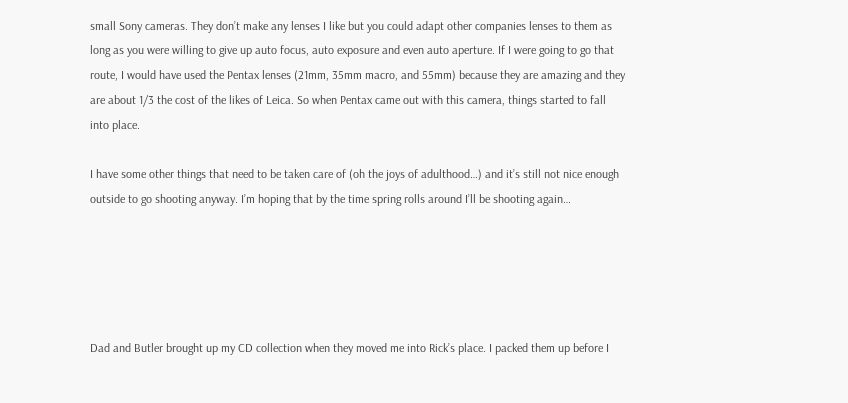small Sony cameras. They don’t make any lenses I like but you could adapt other companies lenses to them as long as you were willing to give up auto focus, auto exposure and even auto aperture. If I were going to go that route, I would have used the Pentax lenses (21mm, 35mm macro, and 55mm) because they are amazing and they are about 1/3 the cost of the likes of Leica. So when Pentax came out with this camera, things started to fall into place.

I have some other things that need to be taken care of (oh the joys of adulthood…) and it’s still not nice enough outside to go shooting anyway. I’m hoping that by the time spring rolls around I’ll be shooting again…





Dad and Butler brought up my CD collection when they moved me into Rick’s place. I packed them up before I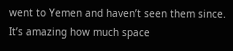went to Yemen and haven’t seen them since. It’s amazing how much space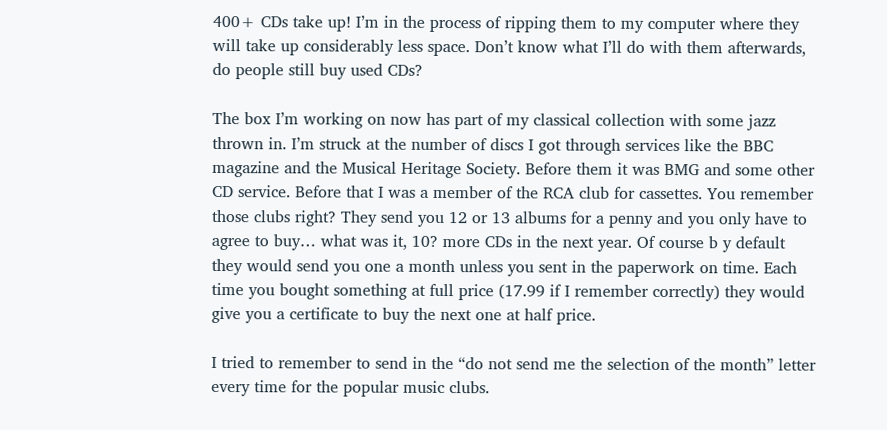400+ CDs take up! I’m in the process of ripping them to my computer where they will take up considerably less space. Don’t know what I’ll do with them afterwards, do people still buy used CDs?

The box I’m working on now has part of my classical collection with some jazz thrown in. I’m struck at the number of discs I got through services like the BBC magazine and the Musical Heritage Society. Before them it was BMG and some other CD service. Before that I was a member of the RCA club for cassettes. You remember those clubs right? They send you 12 or 13 albums for a penny and you only have to agree to buy… what was it, 10? more CDs in the next year. Of course b y default they would send you one a month unless you sent in the paperwork on time. Each time you bought something at full price (17.99 if I remember correctly) they would give you a certificate to buy the next one at half price.

I tried to remember to send in the “do not send me the selection of the month” letter every time for the popular music clubs.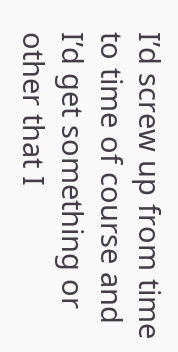I’d screw up from time to time of course and I’d get something or other that I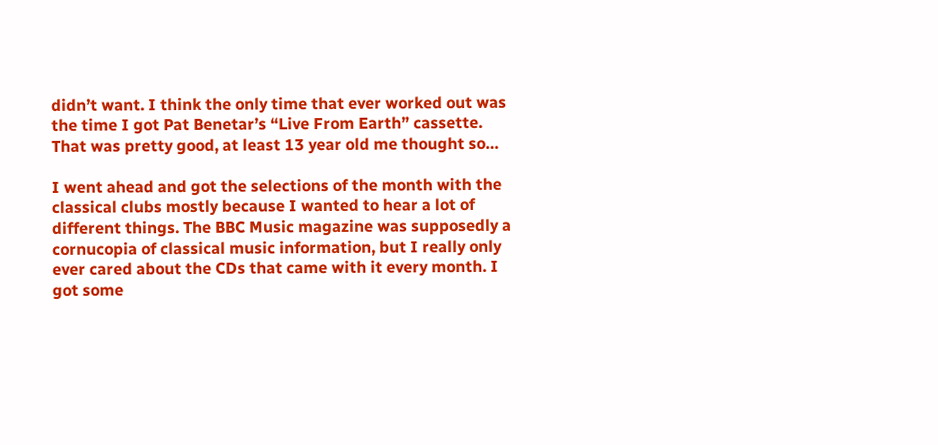didn’t want. I think the only time that ever worked out was the time I got Pat Benetar’s “Live From Earth” cassette. That was pretty good, at least 13 year old me thought so…

I went ahead and got the selections of the month with the classical clubs mostly because I wanted to hear a lot of different things. The BBC Music magazine was supposedly a cornucopia of classical music information, but I really only ever cared about the CDs that came with it every month. I got some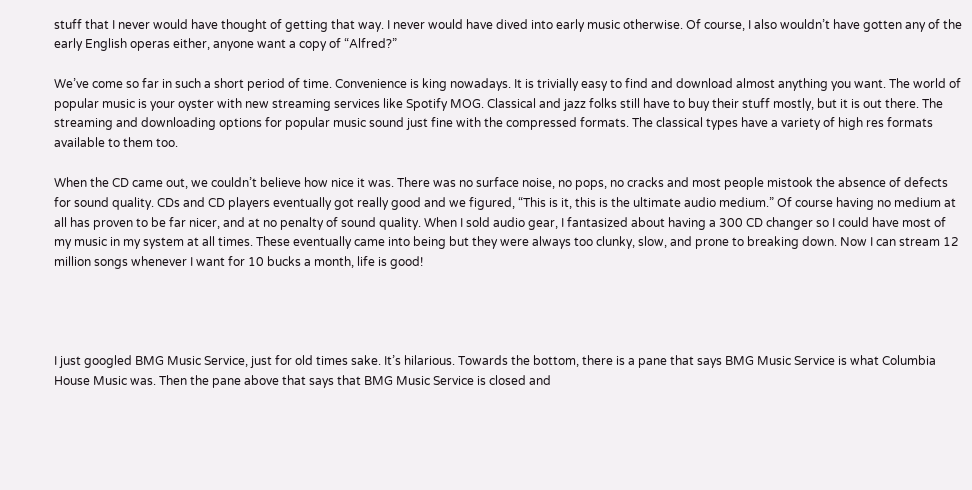stuff that I never would have thought of getting that way. I never would have dived into early music otherwise. Of course, I also wouldn’t have gotten any of the early English operas either, anyone want a copy of “Alfred?”

We’ve come so far in such a short period of time. Convenience is king nowadays. It is trivially easy to find and download almost anything you want. The world of popular music is your oyster with new streaming services like Spotify MOG. Classical and jazz folks still have to buy their stuff mostly, but it is out there. The streaming and downloading options for popular music sound just fine with the compressed formats. The classical types have a variety of high res formats available to them too.

When the CD came out, we couldn’t believe how nice it was. There was no surface noise, no pops, no cracks and most people mistook the absence of defects for sound quality. CDs and CD players eventually got really good and we figured, “This is it, this is the ultimate audio medium.” Of course having no medium at all has proven to be far nicer, and at no penalty of sound quality. When I sold audio gear, I fantasized about having a 300 CD changer so I could have most of my music in my system at all times. These eventually came into being but they were always too clunky, slow, and prone to breaking down. Now I can stream 12 million songs whenever I want for 10 bucks a month, life is good!




I just googled BMG Music Service, just for old times sake. It’s hilarious. Towards the bottom, there is a pane that says BMG Music Service is what Columbia House Music was. Then the pane above that says that BMG Music Service is closed and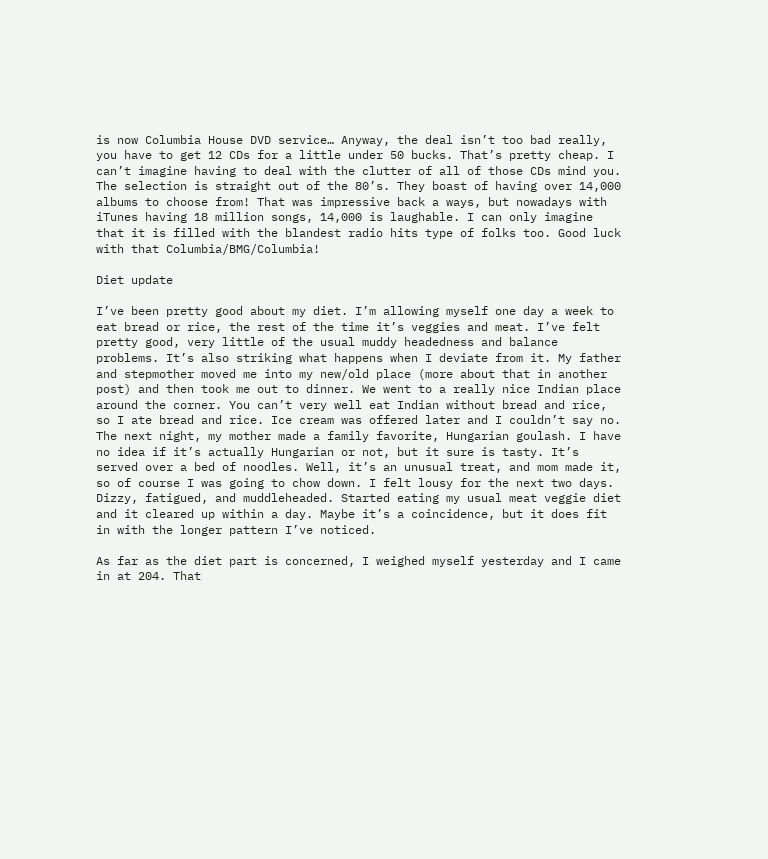is now Columbia House DVD service… Anyway, the deal isn’t too bad really, you have to get 12 CDs for a little under 50 bucks. That’s pretty cheap. I can’t imagine having to deal with the clutter of all of those CDs mind you. The selection is straight out of the 80’s. They boast of having over 14,000 albums to choose from! That was impressive back a ways, but nowadays with iTunes having 18 million songs, 14,000 is laughable. I can only imagine that it is filled with the blandest radio hits type of folks too. Good luck with that Columbia/BMG/Columbia!

Diet update

I’ve been pretty good about my diet. I’m allowing myself one day a week to eat bread or rice, the rest of the time it’s veggies and meat. I’ve felt pretty good, very little of the usual muddy headedness and balance problems. It’s also striking what happens when I deviate from it. My father and stepmother moved me into my new/old place (more about that in another post) and then took me out to dinner. We went to a really nice Indian place around the corner. You can’t very well eat Indian without bread and rice, so I ate bread and rice. Ice cream was offered later and I couldn’t say no. The next night, my mother made a family favorite, Hungarian goulash. I have no idea if it’s actually Hungarian or not, but it sure is tasty. It’s served over a bed of noodles. Well, it’s an unusual treat, and mom made it, so of course I was going to chow down. I felt lousy for the next two days. Dizzy, fatigued, and muddleheaded. Started eating my usual meat veggie diet and it cleared up within a day. Maybe it’s a coincidence, but it does fit in with the longer pattern I’ve noticed.

As far as the diet part is concerned, I weighed myself yesterday and I came in at 204. That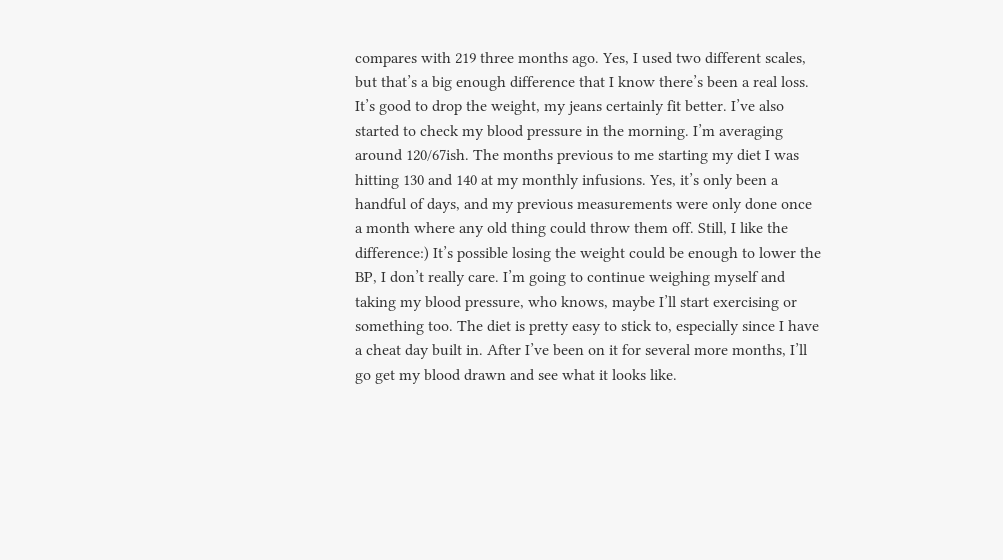compares with 219 three months ago. Yes, I used two different scales, but that’s a big enough difference that I know there’s been a real loss.  It’s good to drop the weight, my jeans certainly fit better. I’ve also started to check my blood pressure in the morning. I’m averaging around 120/67ish. The months previous to me starting my diet I was hitting 130 and 140 at my monthly infusions. Yes, it’s only been a handful of days, and my previous measurements were only done once a month where any old thing could throw them off. Still, I like the difference:) It’s possible losing the weight could be enough to lower the BP, I don’t really care. I’m going to continue weighing myself and taking my blood pressure, who knows, maybe I’ll start exercising or something too. The diet is pretty easy to stick to, especially since I have a cheat day built in. After I’ve been on it for several more months, I’ll go get my blood drawn and see what it looks like.